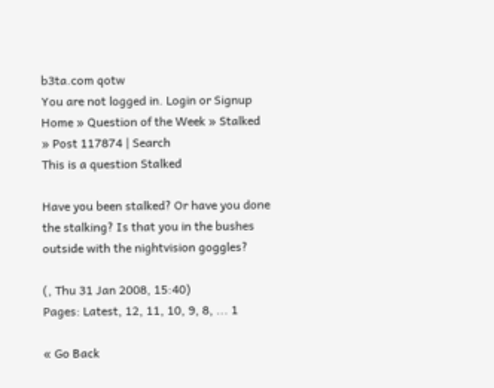b3ta.com qotw
You are not logged in. Login or Signup
Home » Question of the Week » Stalked » Post 117874 | Search
This is a question Stalked

Have you been stalked? Or have you done the stalking? Is that you in the bushes outside with the nightvision goggles?

(, Thu 31 Jan 2008, 15:40)
Pages: Latest, 12, 11, 10, 9, 8, ... 1

« Go Back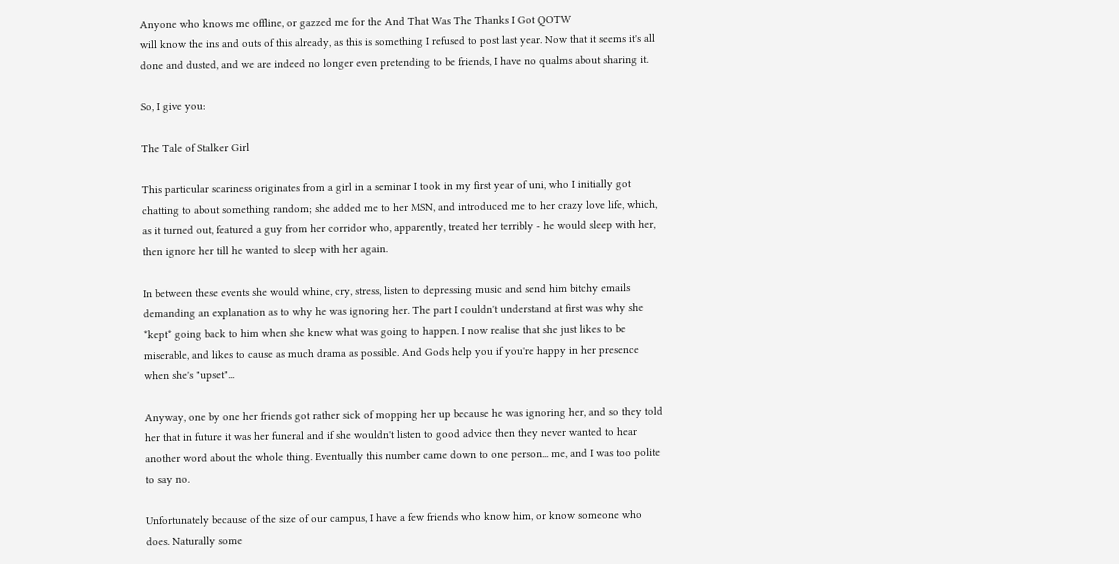Anyone who knows me offline, or gazzed me for the And That Was The Thanks I Got QOTW
will know the ins and outs of this already, as this is something I refused to post last year. Now that it seems it's all done and dusted, and we are indeed no longer even pretending to be friends, I have no qualms about sharing it.

So, I give you:

The Tale of Stalker Girl

This particular scariness originates from a girl in a seminar I took in my first year of uni, who I initially got chatting to about something random; she added me to her MSN, and introduced me to her crazy love life, which, as it turned out, featured a guy from her corridor who, apparently, treated her terribly - he would sleep with her, then ignore her till he wanted to sleep with her again.

In between these events she would whine, cry, stress, listen to depressing music and send him bitchy emails demanding an explanation as to why he was ignoring her. The part I couldn't understand at first was why she *kept* going back to him when she knew what was going to happen. I now realise that she just likes to be miserable, and likes to cause as much drama as possible. And Gods help you if you're happy in her presence when she's "upset"...

Anyway, one by one her friends got rather sick of mopping her up because he was ignoring her, and so they told her that in future it was her funeral and if she wouldn't listen to good advice then they never wanted to hear another word about the whole thing. Eventually this number came down to one person... me, and I was too polite to say no.

Unfortunately because of the size of our campus, I have a few friends who know him, or know someone who does. Naturally some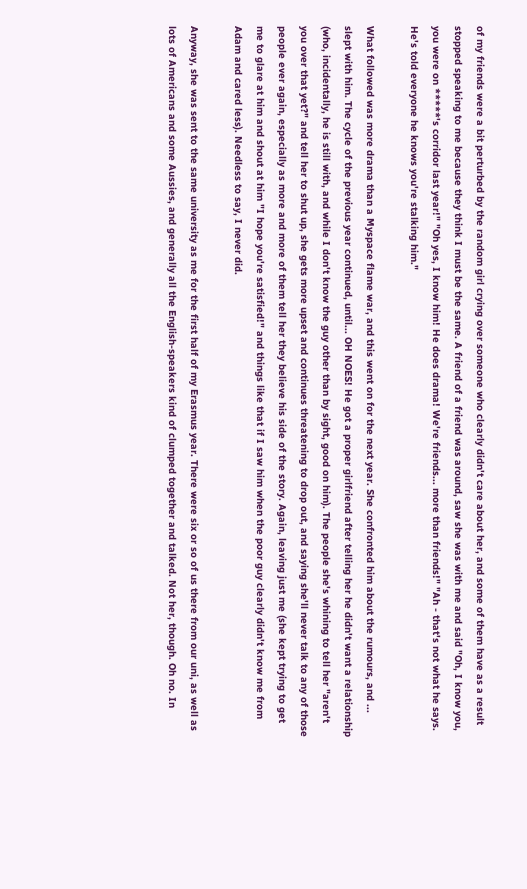of my friends were a bit perturbed by the random girl crying over someone who clearly didn't care about her, and some of them have as a result stopped speaking to me because they think I must be the same. A friend of a friend was around, saw she was with me and said "Oh, I know you, you were on *****'s corridor last year!" "Oh yes, I know him! He does drama! We're friends... more than friends!" "Ah - that's not what he says. He's told everyone he knows you're stalking him."

What followed was more drama than a Myspace flame war, and this went on for the next year. She confronted him about the rumours, and ... slept with him. The cycle of the previous year continued, until... OH NOES! He got a proper girlfriend after telling her he didn't want a relationship (who, incidentally, he is still with, and while I don't know the guy other than by sight, good on him). The people she's whining to tell her "aren't you over that yet?" and tell her to shut up, she gets more upset and continues threatening to drop out, and saying she'll never talk to any of those people ever again, especially as more and more of them tell her they believe his side of the story. Again, leaving just me (she kept trying to get me to glare at him and shout at him "I hope you're satisfied!" and things like that if I saw him when the poor guy clearly didn't know me from Adam and cared less). Needless to say, I never did.

Anyway, she was sent to the same university as me for the first half of my Erasmus year. There were six or so of us there from our uni, as well as lots of Americans and some Aussies, and generally all the English-speakers kind of clumped together and talked. Not her, though. Oh no. In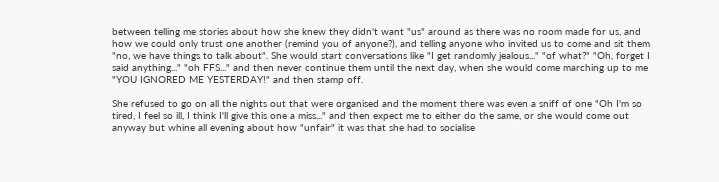between telling me stories about how she knew they didn't want "us" around as there was no room made for us, and how we could only trust one another (remind you of anyone?), and telling anyone who invited us to come and sit them "no, we have things to talk about". She would start conversations like "I get randomly jealous..." "of what?" "Oh, forget I said anything..." "oh FFS..." and then never continue them until the next day, when she would come marching up to me "YOU IGNORED ME YESTERDAY!" and then stamp off.

She refused to go on all the nights out that were organised and the moment there was even a sniff of one "Oh I'm so tired, I feel so ill, I think I'll give this one a miss..." and then expect me to either do the same, or she would come out anyway but whine all evening about how "unfair" it was that she had to socialise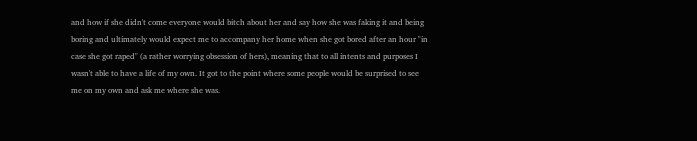and how if she didn't come everyone would bitch about her and say how she was faking it and being boring and ultimately would expect me to accompany her home when she got bored after an hour "in case she got raped" (a rather worrying obsession of hers), meaning that to all intents and purposes I wasn't able to have a life of my own. It got to the point where some people would be surprised to see me on my own and ask me where she was.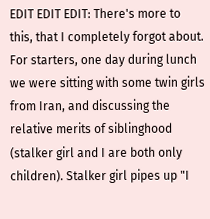EDIT EDIT EDIT: There's more to this, that I completely forgot about. For starters, one day during lunch we were sitting with some twin girls from Iran, and discussing the relative merits of siblinghood (stalker girl and I are both only children). Stalker girl pipes up "I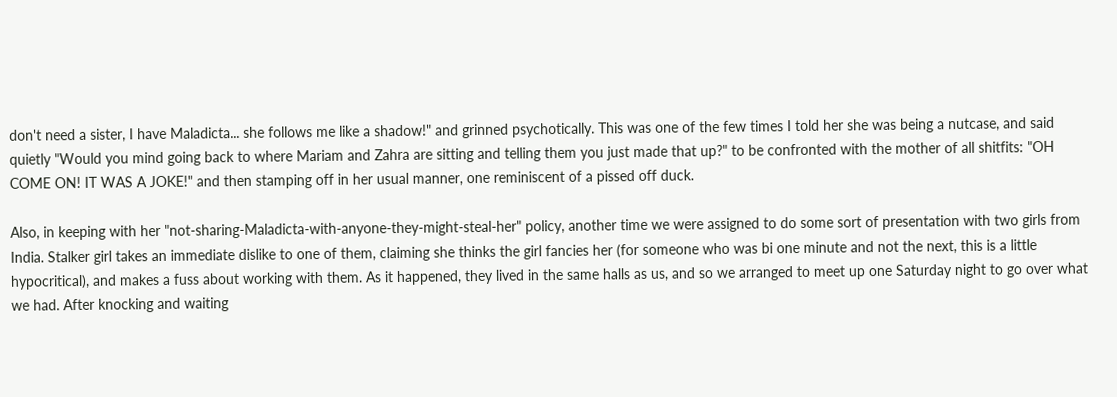don't need a sister, I have Maladicta... she follows me like a shadow!" and grinned psychotically. This was one of the few times I told her she was being a nutcase, and said quietly "Would you mind going back to where Mariam and Zahra are sitting and telling them you just made that up?" to be confronted with the mother of all shitfits: "OH COME ON! IT WAS A JOKE!" and then stamping off in her usual manner, one reminiscent of a pissed off duck.

Also, in keeping with her "not-sharing-Maladicta-with-anyone-they-might-steal-her" policy, another time we were assigned to do some sort of presentation with two girls from India. Stalker girl takes an immediate dislike to one of them, claiming she thinks the girl fancies her (for someone who was bi one minute and not the next, this is a little hypocritical), and makes a fuss about working with them. As it happened, they lived in the same halls as us, and so we arranged to meet up one Saturday night to go over what we had. After knocking and waiting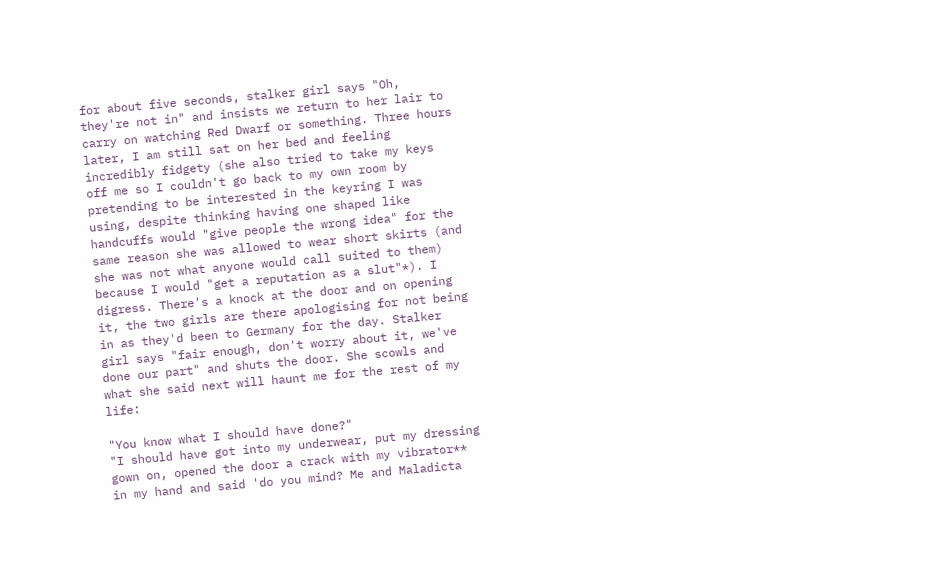for about five seconds, stalker girl says "Oh, they're not in" and insists we return to her lair to carry on watching Red Dwarf or something. Three hours later, I am still sat on her bed and feeling incredibly fidgety (she also tried to take my keys off me so I couldn't go back to my own room by pretending to be interested in the keyring I was using, despite thinking having one shaped like handcuffs would "give people the wrong idea" for the same reason she was allowed to wear short skirts (and she was not what anyone would call suited to them) because I would "get a reputation as a slut"*). I digress. There's a knock at the door and on opening it, the two girls are there apologising for not being in as they'd been to Germany for the day. Stalker girl says "fair enough, don't worry about it, we've done our part" and shuts the door. She scowls and what she said next will haunt me for the rest of my life:

"You know what I should have done?"
"I should have got into my underwear, put my dressing gown on, opened the door a crack with my vibrator** in my hand and said 'do you mind? Me and Maladicta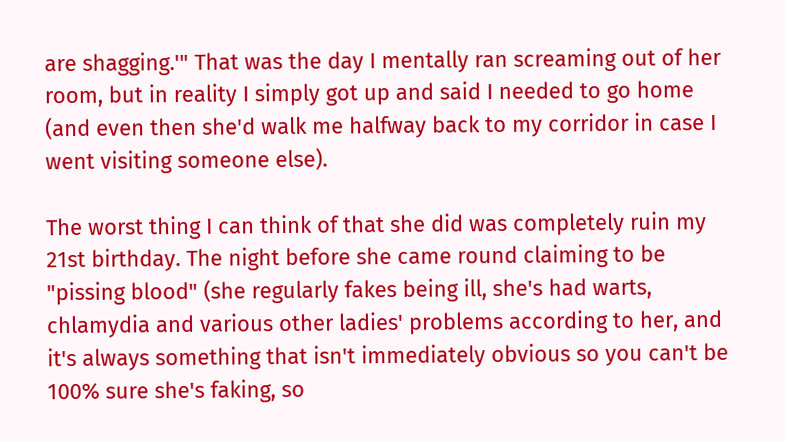are shagging.'" That was the day I mentally ran screaming out of her room, but in reality I simply got up and said I needed to go home (and even then she'd walk me halfway back to my corridor in case I went visiting someone else).

The worst thing I can think of that she did was completely ruin my 21st birthday. The night before she came round claiming to be "pissing blood" (she regularly fakes being ill, she's had warts, chlamydia and various other ladies' problems according to her, and it's always something that isn't immediately obvious so you can't be 100% sure she's faking, so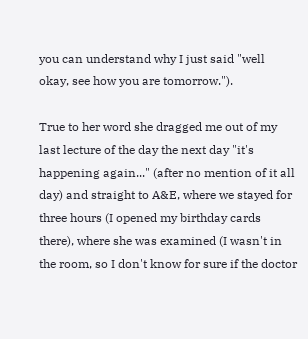you can understand why I just said "well okay, see how you are tomorrow.").

True to her word she dragged me out of my last lecture of the day the next day "it's happening again..." (after no mention of it all day) and straight to A&E, where we stayed for three hours (I opened my birthday cards there), where she was examined (I wasn't in the room, so I don't know for sure if the doctor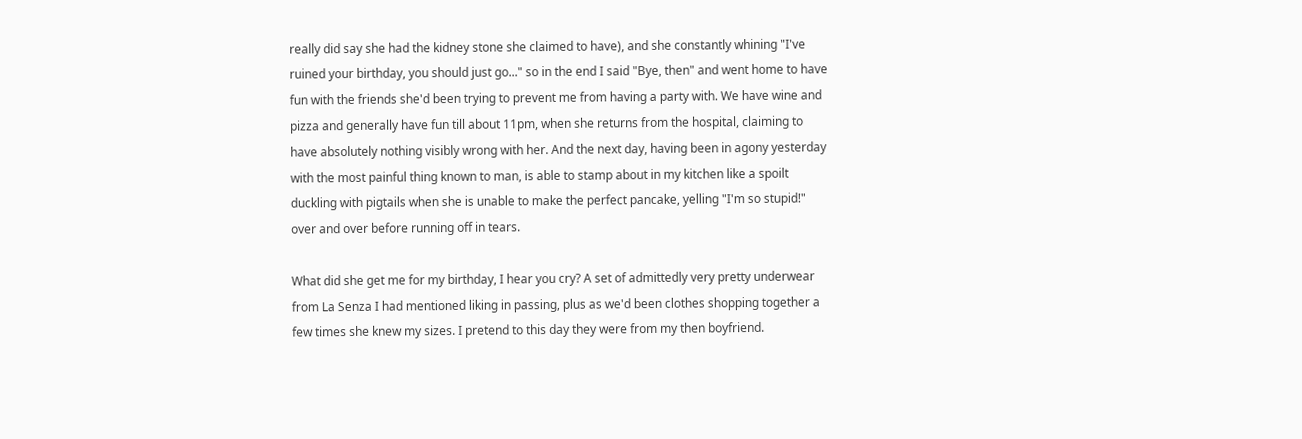really did say she had the kidney stone she claimed to have), and she constantly whining "I've ruined your birthday, you should just go..." so in the end I said "Bye, then" and went home to have fun with the friends she'd been trying to prevent me from having a party with. We have wine and pizza and generally have fun till about 11pm, when she returns from the hospital, claiming to have absolutely nothing visibly wrong with her. And the next day, having been in agony yesterday with the most painful thing known to man, is able to stamp about in my kitchen like a spoilt duckling with pigtails when she is unable to make the perfect pancake, yelling "I'm so stupid!" over and over before running off in tears.

What did she get me for my birthday, I hear you cry? A set of admittedly very pretty underwear from La Senza I had mentioned liking in passing, plus as we'd been clothes shopping together a few times she knew my sizes. I pretend to this day they were from my then boyfriend.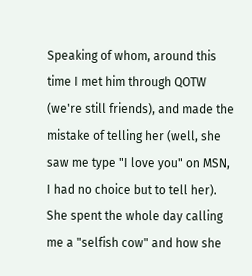Speaking of whom, around this time I met him through QOTW (we're still friends), and made the mistake of telling her (well, she saw me type "I love you" on MSN, I had no choice but to tell her). She spent the whole day calling me a "selfish cow" and how she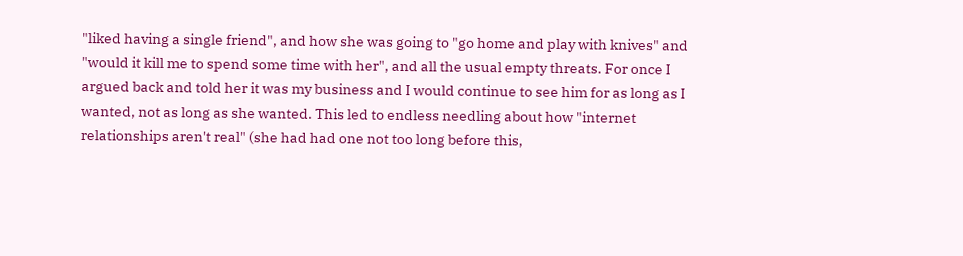"liked having a single friend", and how she was going to "go home and play with knives" and "would it kill me to spend some time with her", and all the usual empty threats. For once I argued back and told her it was my business and I would continue to see him for as long as I wanted, not as long as she wanted. This led to endless needling about how "internet relationships aren't real" (she had had one not too long before this,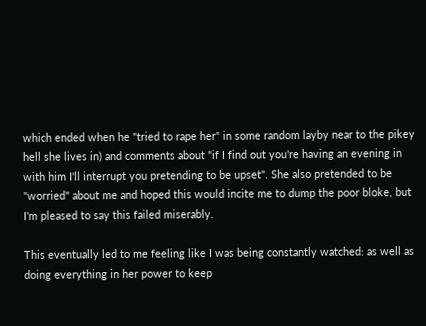which ended when he "tried to rape her" in some random layby near to the pikey hell she lives in) and comments about "if I find out you're having an evening in with him I'll interrupt you pretending to be upset". She also pretended to be "worried" about me and hoped this would incite me to dump the poor bloke, but I'm pleased to say this failed miserably.

This eventually led to me feeling like I was being constantly watched: as well as doing everything in her power to keep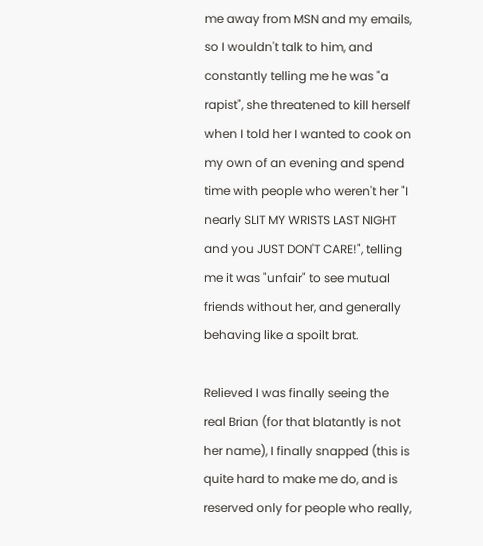me away from MSN and my emails, so I wouldn't talk to him, and constantly telling me he was "a rapist", she threatened to kill herself when I told her I wanted to cook on my own of an evening and spend time with people who weren't her "I nearly SLIT MY WRISTS LAST NIGHT and you JUST DON'T CARE!", telling me it was "unfair" to see mutual friends without her, and generally behaving like a spoilt brat.

Relieved I was finally seeing the real Brian (for that blatantly is not her name), I finally snapped (this is quite hard to make me do, and is reserved only for people who really,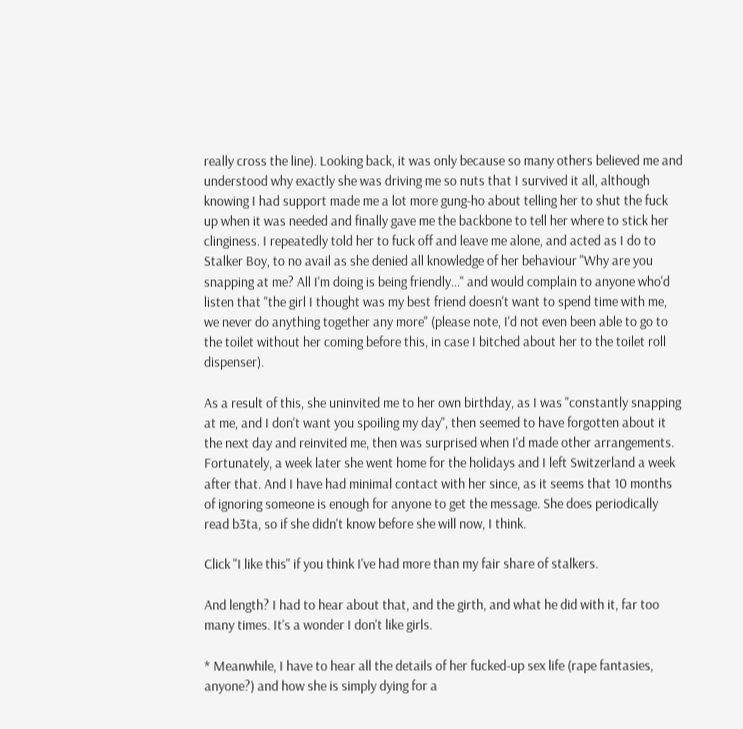really cross the line). Looking back, it was only because so many others believed me and understood why exactly she was driving me so nuts that I survived it all, although knowing I had support made me a lot more gung-ho about telling her to shut the fuck up when it was needed and finally gave me the backbone to tell her where to stick her clinginess. I repeatedly told her to fuck off and leave me alone, and acted as I do to Stalker Boy, to no avail as she denied all knowledge of her behaviour "Why are you snapping at me? All I'm doing is being friendly..." and would complain to anyone who'd listen that "the girl I thought was my best friend doesn't want to spend time with me, we never do anything together any more" (please note, I'd not even been able to go to the toilet without her coming before this, in case I bitched about her to the toilet roll dispenser).

As a result of this, she uninvited me to her own birthday, as I was "constantly snapping at me, and I don't want you spoiling my day", then seemed to have forgotten about it the next day and reinvited me, then was surprised when I'd made other arrangements. Fortunately, a week later she went home for the holidays and I left Switzerland a week after that. And I have had minimal contact with her since, as it seems that 10 months of ignoring someone is enough for anyone to get the message. She does periodically read b3ta, so if she didn't know before she will now, I think.

Click "I like this" if you think I've had more than my fair share of stalkers.

And length? I had to hear about that, and the girth, and what he did with it, far too many times. It's a wonder I don't like girls.

* Meanwhile, I have to hear all the details of her fucked-up sex life (rape fantasies, anyone?) and how she is simply dying for a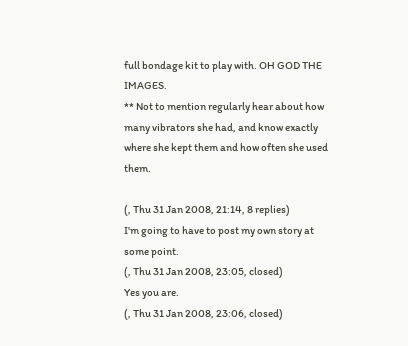full bondage kit to play with. OH GOD THE IMAGES.
** Not to mention regularly hear about how many vibrators she had, and know exactly where she kept them and how often she used them.

(, Thu 31 Jan 2008, 21:14, 8 replies)
I'm going to have to post my own story at some point.
(, Thu 31 Jan 2008, 23:05, closed)
Yes you are.
(, Thu 31 Jan 2008, 23:06, closed)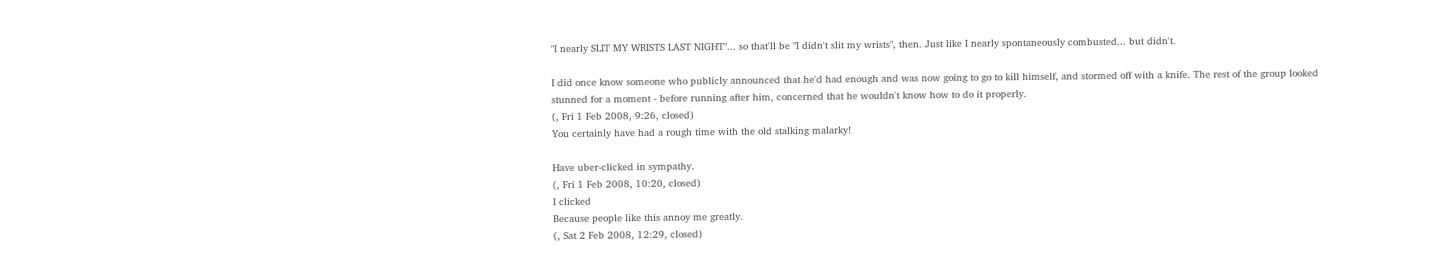"I nearly SLIT MY WRISTS LAST NIGHT"... so that'll be "I didn't slit my wrists", then. Just like I nearly spontaneously combusted... but didn't.

I did once know someone who publicly announced that he'd had enough and was now going to go to kill himself, and stormed off with a knife. The rest of the group looked stunned for a moment - before running after him, concerned that he wouldn't know how to do it properly.
(, Fri 1 Feb 2008, 9:26, closed)
You certainly have had a rough time with the old stalking malarky!

Have uber-clicked in sympathy.
(, Fri 1 Feb 2008, 10:20, closed)
I clicked
Because people like this annoy me greatly.
(, Sat 2 Feb 2008, 12:29, closed)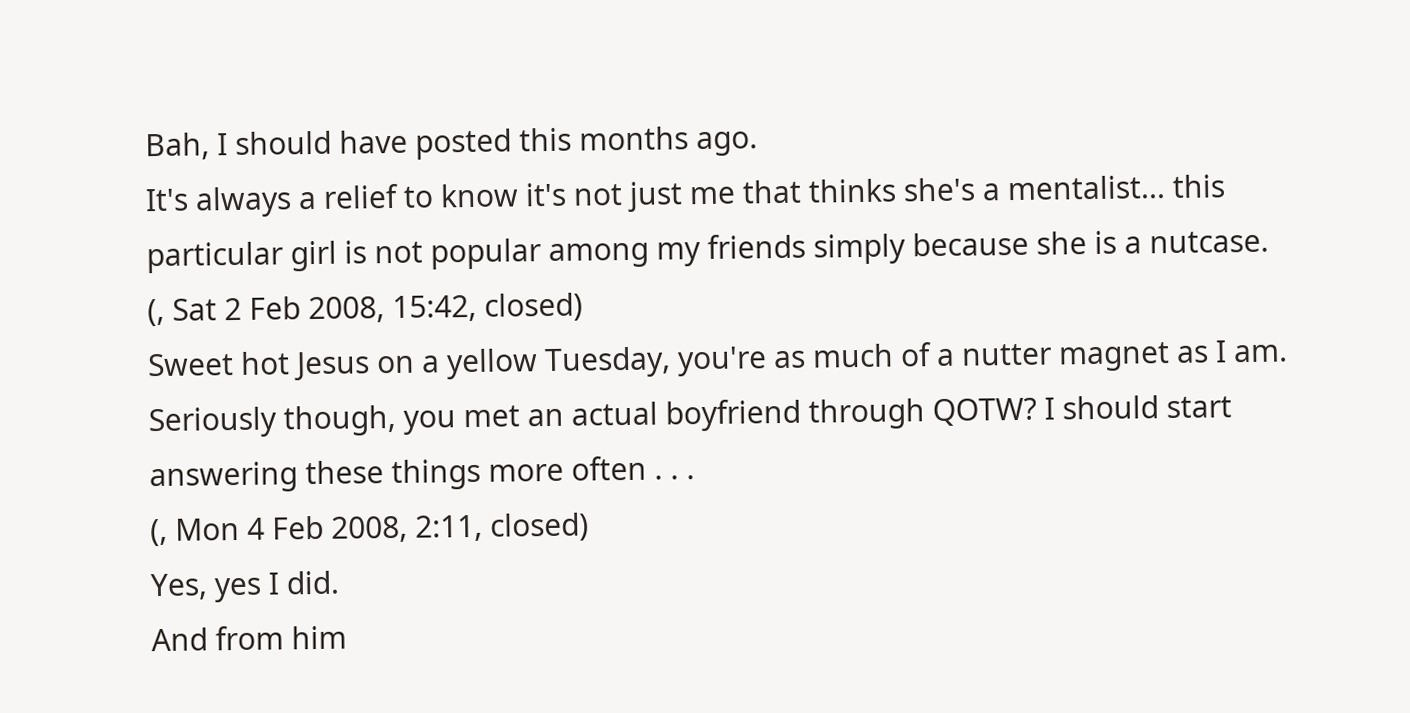Bah, I should have posted this months ago.
It's always a relief to know it's not just me that thinks she's a mentalist... this particular girl is not popular among my friends simply because she is a nutcase.
(, Sat 2 Feb 2008, 15:42, closed)
Sweet hot Jesus on a yellow Tuesday, you're as much of a nutter magnet as I am.
Seriously though, you met an actual boyfriend through QOTW? I should start answering these things more often . . .
(, Mon 4 Feb 2008, 2:11, closed)
Yes, yes I did.
And from him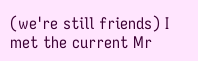(we're still friends) I met the current Mr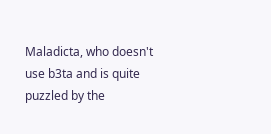Maladicta, who doesn't use b3ta and is quite puzzled by the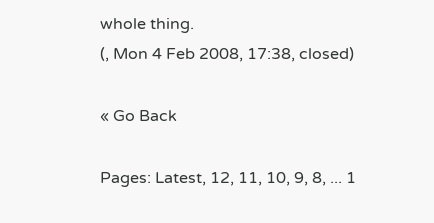whole thing.
(, Mon 4 Feb 2008, 17:38, closed)

« Go Back

Pages: Latest, 12, 11, 10, 9, 8, ... 1